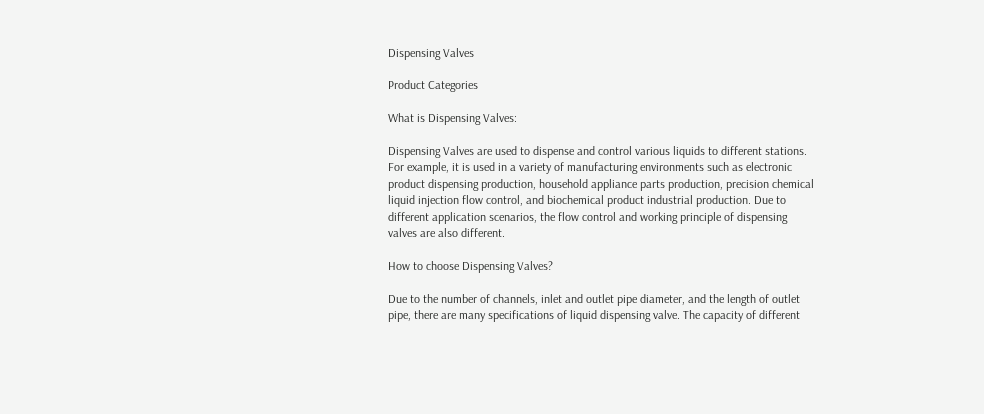Dispensing Valves

Product Categories

What is Dispensing Valves:

Dispensing Valves are used to dispense and control various liquids to different stations. For example, it is used in a variety of manufacturing environments such as electronic product dispensing production, household appliance parts production, precision chemical liquid injection flow control, and biochemical product industrial production. Due to different application scenarios, the flow control and working principle of dispensing valves are also different.

How to choose Dispensing Valves?

Due to the number of channels, inlet and outlet pipe diameter, and the length of outlet pipe, there are many specifications of liquid dispensing valve. The capacity of different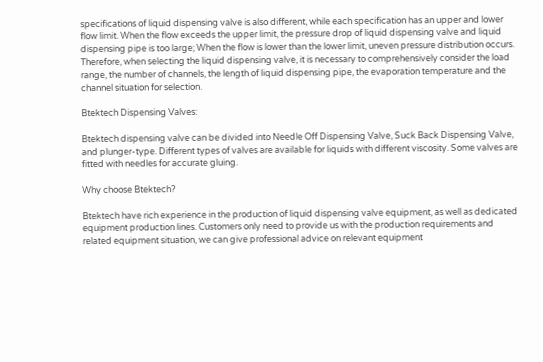specifications of liquid dispensing valve is also different, while each specification has an upper and lower flow limit. When the flow exceeds the upper limit, the pressure drop of liquid dispensing valve and liquid dispensing pipe is too large; When the flow is lower than the lower limit, uneven pressure distribution occurs. Therefore, when selecting the liquid dispensing valve, it is necessary to comprehensively consider the load range, the number of channels, the length of liquid dispensing pipe, the evaporation temperature and the channel situation for selection.

Btektech Dispensing Valves:

Btektech dispensing valve can be divided into Needle Off Dispensing Valve, Suck Back Dispensing Valve, and plunger-type. Different types of valves are available for liquids with different viscosity. Some valves are fitted with needles for accurate gluing.

Why choose Btektech?

Btektech have rich experience in the production of liquid dispensing valve equipment, as well as dedicated equipment production lines. Customers only need to provide us with the production requirements and related equipment situation, we can give professional advice on relevant equipment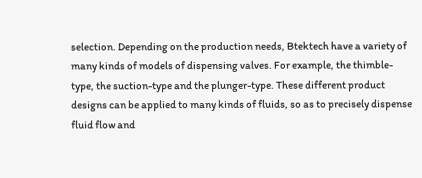selection. Depending on the production needs, Btektech have a variety of many kinds of models of dispensing valves. For example, the thimble-type, the suction-type and the plunger-type. These different product designs can be applied to many kinds of fluids, so as to precisely dispense fluid flow and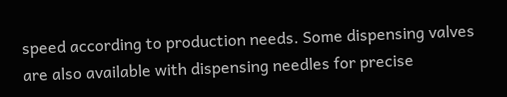speed according to production needs. Some dispensing valves are also available with dispensing needles for precise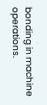bonding in machine operations.